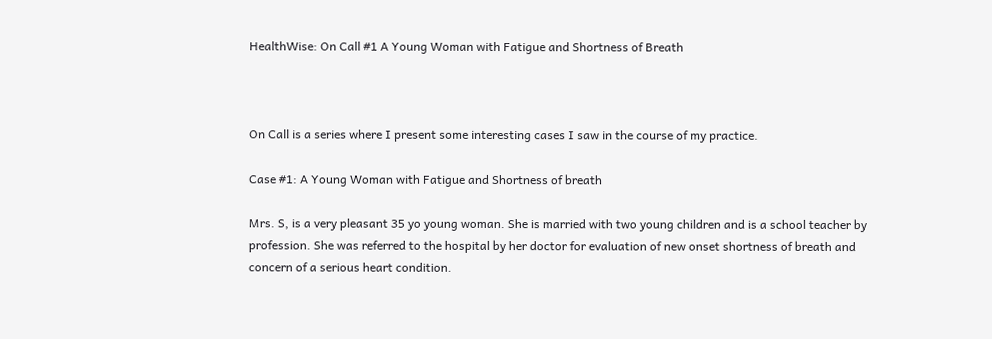HealthWise: On Call #1 A Young Woman with Fatigue and Shortness of Breath



On Call is a series where I present some interesting cases I saw in the course of my practice.

Case #1: A Young Woman with Fatigue and Shortness of breath

Mrs. S, is a very pleasant 35 yo young woman. She is married with two young children and is a school teacher by profession. She was referred to the hospital by her doctor for evaluation of new onset shortness of breath and concern of a serious heart condition.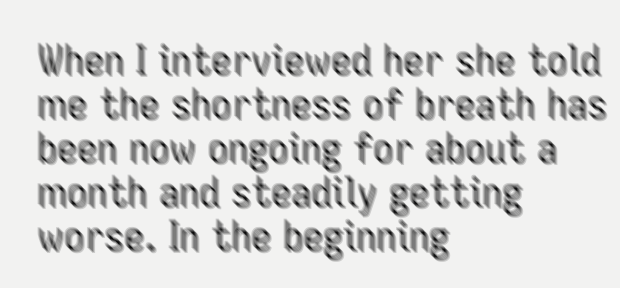When I interviewed her she told me the shortness of breath has been now ongoing for about a month and steadily getting worse. In the beginning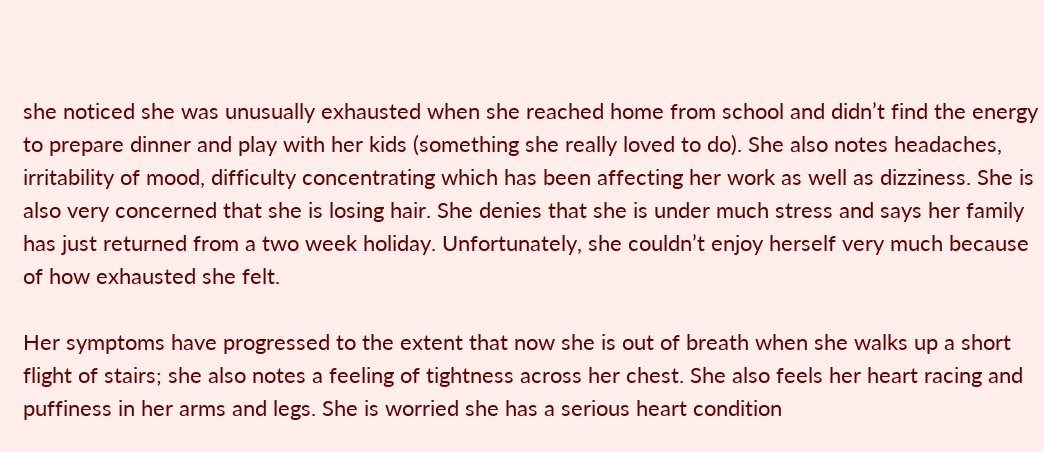she noticed she was unusually exhausted when she reached home from school and didn’t find the energy to prepare dinner and play with her kids (something she really loved to do). She also notes headaches, irritability of mood, difficulty concentrating which has been affecting her work as well as dizziness. She is also very concerned that she is losing hair. She denies that she is under much stress and says her family has just returned from a two week holiday. Unfortunately, she couldn’t enjoy herself very much because of how exhausted she felt.

Her symptoms have progressed to the extent that now she is out of breath when she walks up a short flight of stairs; she also notes a feeling of tightness across her chest. She also feels her heart racing and puffiness in her arms and legs. She is worried she has a serious heart condition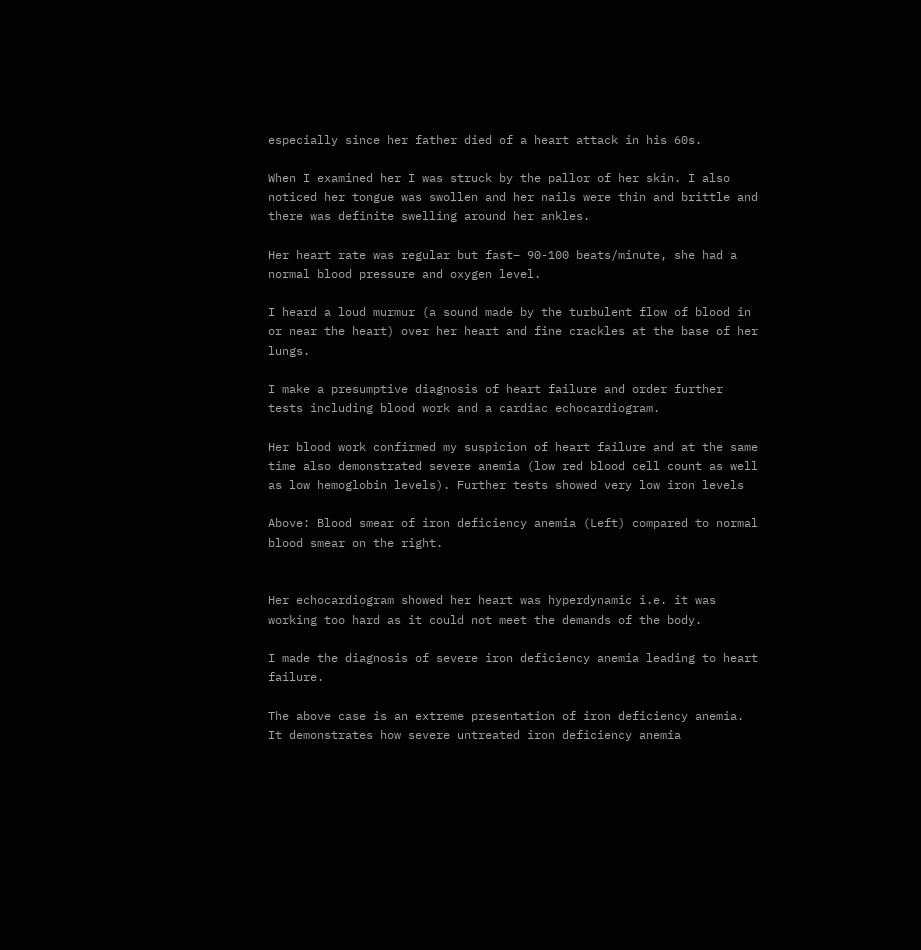especially since her father died of a heart attack in his 60s.

When I examined her I was struck by the pallor of her skin. I also noticed her tongue was swollen and her nails were thin and brittle and there was definite swelling around her ankles.

Her heart rate was regular but fast– 90-100 beats/minute, she had a normal blood pressure and oxygen level.

I heard a loud murmur (a sound made by the turbulent flow of blood in or near the heart) over her heart and fine crackles at the base of her lungs.

I make a presumptive diagnosis of heart failure and order further tests including blood work and a cardiac echocardiogram.

Her blood work confirmed my suspicion of heart failure and at the same time also demonstrated severe anemia (low red blood cell count as well as low hemoglobin levels). Further tests showed very low iron levels

Above: Blood smear of iron deficiency anemia (Left) compared to normal blood smear on the right.


Her echocardiogram showed her heart was hyperdynamic i.e. it was working too hard as it could not meet the demands of the body.

I made the diagnosis of severe iron deficiency anemia leading to heart failure.

The above case is an extreme presentation of iron deficiency anemia. It demonstrates how severe untreated iron deficiency anemia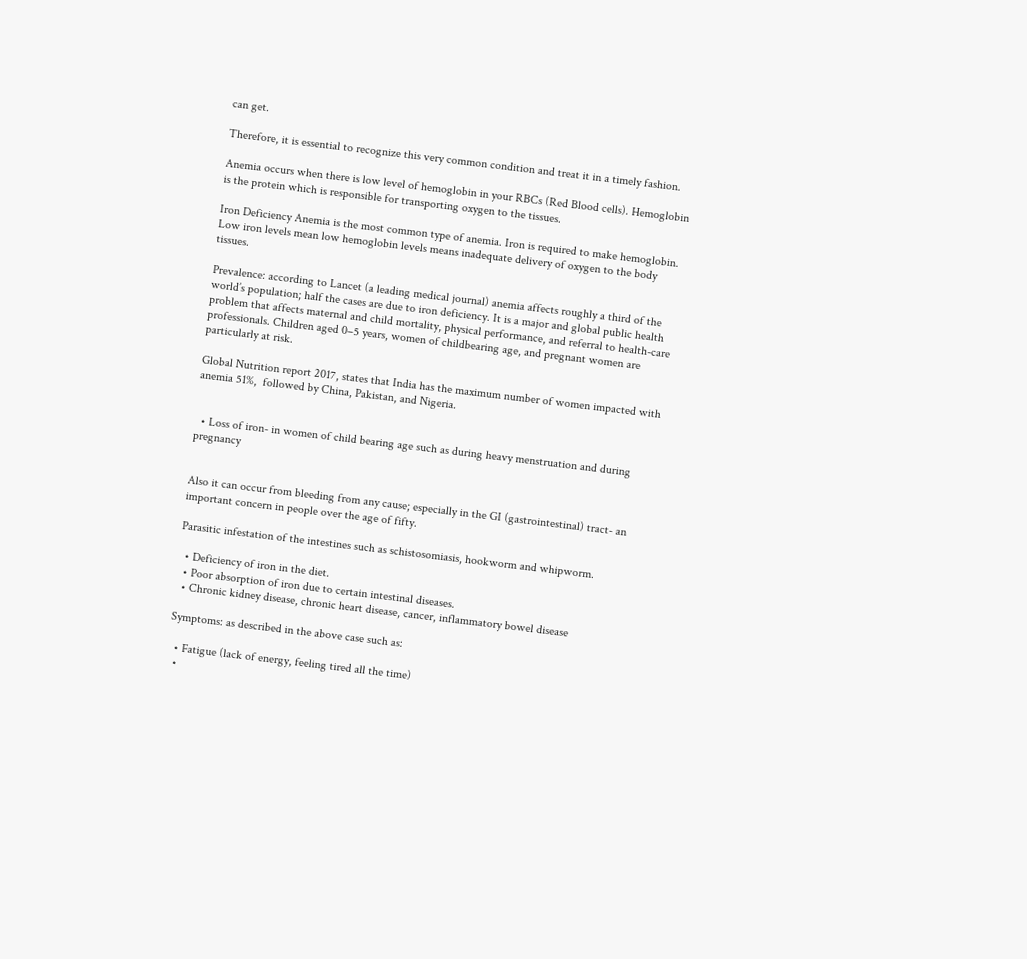can get.

Therefore, it is essential to recognize this very common condition and treat it in a timely fashion.

Anemia occurs when there is low level of hemoglobin in your RBCs (Red Blood cells). Hemoglobin is the protein which is responsible for transporting oxygen to the tissues.

Iron Deficiency Anemia is the most common type of anemia. Iron is required to make hemoglobin. Low iron levels mean low hemoglobin levels means inadequate delivery of oxygen to the body tissues.

Prevalence: according to Lancet (a leading medical journal) anemia affects roughly a third of the world’s population; half the cases are due to iron deficiency. It is a major and global public health problem that affects maternal and child mortality, physical performance, and referral to health-care professionals. Children aged 0–5 years, women of childbearing age, and pregnant women are particularly at risk.

Global Nutrition report 2017, states that India has the maximum number of women impacted with anemia 51%,  followed by China, Pakistan, and Nigeria.


  • Loss of iron- in women of child bearing age such as during heavy menstruation and during pregnancy


Also it can occur from bleeding from any cause; especially in the GI (gastrointestinal) tract- an important concern in people over the age of fifty.

Parasitic infestation of the intestines such as schistosomiasis, hookworm and whipworm.

  • Deficiency of iron in the diet.
  • Poor absorption of iron due to certain intestinal diseases.
  • Chronic kidney disease, chronic heart disease, cancer, inflammatory bowel disease

Symptoms: as described in the above case such as:

  • Fatigue (lack of energy, feeling tired all the time)
  •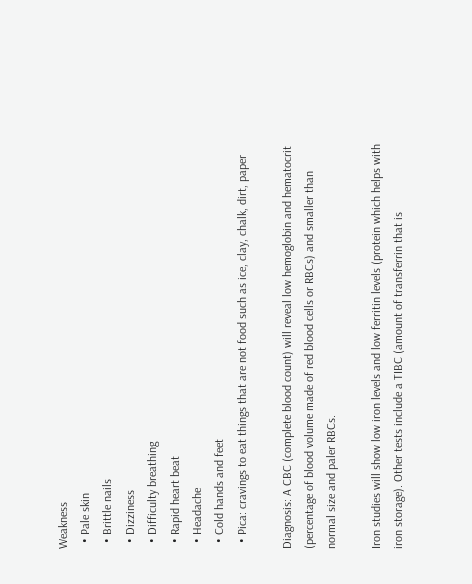Weakness
  • Pale skin
  • Brittle nails
  • Dizziness
  • Difficulty breathing
  • Rapid heart beat
  • Headache
  • Cold hands and feet
  • Pica: cravings to eat things that are not food such as ice, clay, chalk, dirt, paper

Diagnosis: A CBC (complete blood count) will reveal low hemoglobin and hematocrit (percentage of blood volume made of red blood cells or RBCs) and smaller than normal size and paler RBCs.

Iron studies will show low iron levels and low ferritin levels (protein which helps with iron storage). Other tests include a TIBC (amount of transferrin that is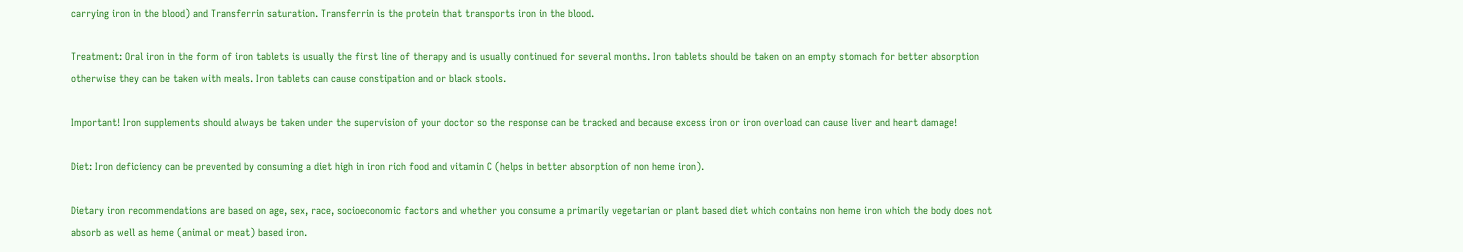carrying iron in the blood) and Transferrin saturation. Transferrin is the protein that transports iron in the blood.

Treatment: Oral iron in the form of iron tablets is usually the first line of therapy and is usually continued for several months. Iron tablets should be taken on an empty stomach for better absorption otherwise they can be taken with meals. Iron tablets can cause constipation and or black stools.

Important! Iron supplements should always be taken under the supervision of your doctor so the response can be tracked and because excess iron or iron overload can cause liver and heart damage!

Diet: Iron deficiency can be prevented by consuming a diet high in iron rich food and vitamin C (helps in better absorption of non heme iron).

Dietary iron recommendations are based on age, sex, race, socioeconomic factors and whether you consume a primarily vegetarian or plant based diet which contains non heme iron which the body does not absorb as well as heme (animal or meat) based iron.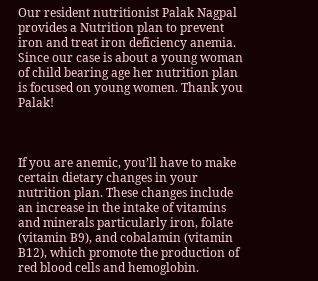Our resident nutritionist Palak Nagpal provides a Nutrition plan to prevent iron and treat iron deficiency anemia. Since our case is about a young woman of child bearing age her nutrition plan is focused on young women. Thank you Palak!



If you are anemic, you’ll have to make certain dietary changes in your nutrition plan. These changes include an increase in the intake of vitamins and minerals particularly iron, folate (vitamin B9), and cobalamin (vitamin  B12), which promote the production of red blood cells and hemoglobin.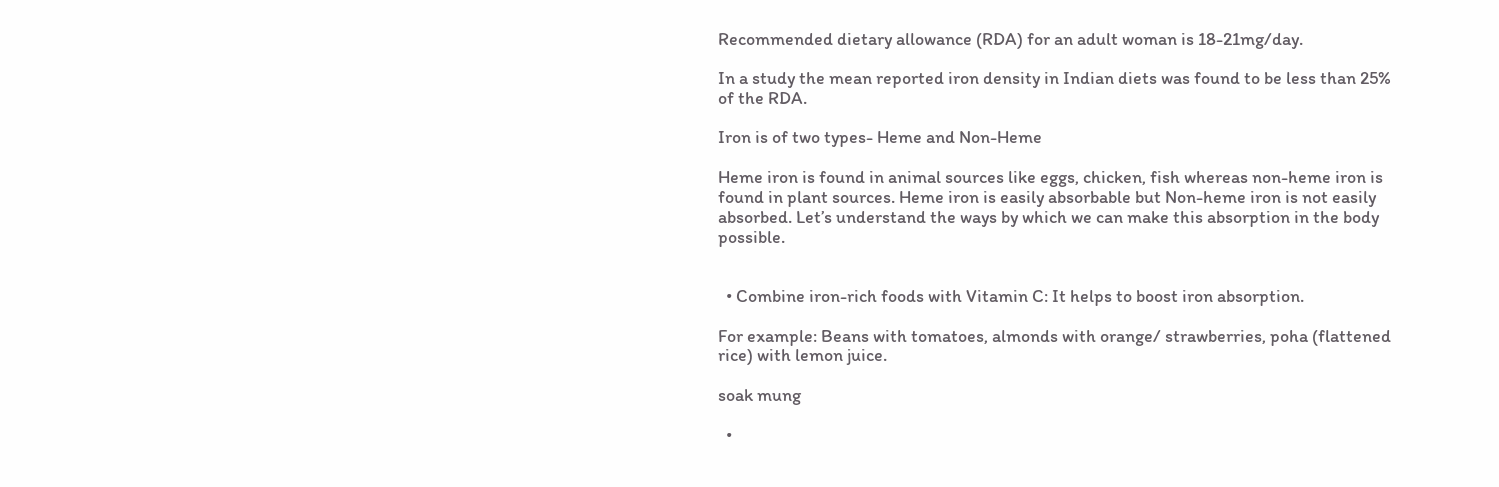Recommended dietary allowance (RDA) for an adult woman is 18-21mg/day.

In a study the mean reported iron density in Indian diets was found to be less than 25% of the RDA.

Iron is of two types- Heme and Non-Heme

Heme iron is found in animal sources like eggs, chicken, fish whereas non-heme iron is found in plant sources. Heme iron is easily absorbable but Non-heme iron is not easily absorbed. Let’s understand the ways by which we can make this absorption in the body possible.


  • Combine iron-rich foods with Vitamin C: It helps to boost iron absorption.

For example: Beans with tomatoes, almonds with orange/ strawberries, poha (flattened rice) with lemon juice.

soak mung

  •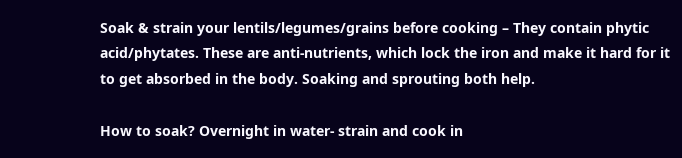Soak & strain your lentils/legumes/grains before cooking – They contain phytic acid/phytates. These are anti-nutrients, which lock the iron and make it hard for it to get absorbed in the body. Soaking and sprouting both help.

How to soak? Overnight in water- strain and cook in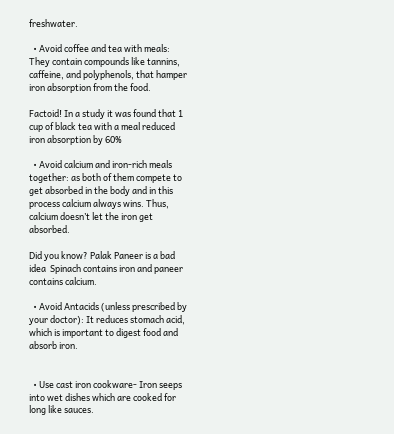freshwater.

  • Avoid coffee and tea with meals: They contain compounds like tannins, caffeine, and polyphenols, that hamper iron absorption from the food.

Factoid! In a study it was found that 1 cup of black tea with a meal reduced iron absorption by 60%

  • Avoid calcium and iron-rich meals together: as both of them compete to get absorbed in the body and in this process calcium always wins. Thus, calcium doesn’t let the iron get absorbed.

Did you know? Palak Paneer is a bad idea  Spinach contains iron and paneer contains calcium.

  • Avoid Antacids (unless prescribed by your doctor): It reduces stomach acid, which is important to digest food and absorb iron.


  • Use cast iron cookware- Iron seeps into wet dishes which are cooked for long like sauces.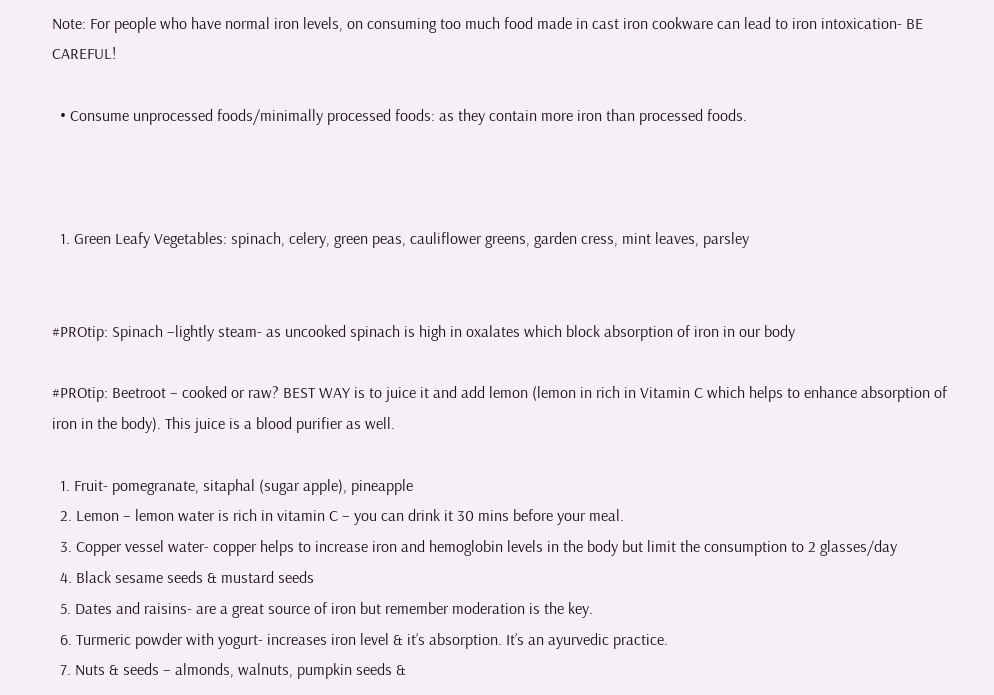Note: For people who have normal iron levels, on consuming too much food made in cast iron cookware can lead to iron intoxication- BE CAREFUL!

  • Consume unprocessed foods/minimally processed foods: as they contain more iron than processed foods.



  1. Green Leafy Vegetables: spinach, celery, green peas, cauliflower greens, garden cress, mint leaves, parsley


#PROtip: Spinach –lightly steam- as uncooked spinach is high in oxalates which block absorption of iron in our body

#PROtip: Beetroot – cooked or raw? BEST WAY is to juice it and add lemon (lemon in rich in Vitamin C which helps to enhance absorption of iron in the body). This juice is a blood purifier as well.

  1. Fruit- pomegranate, sitaphal (sugar apple), pineapple
  2. Lemon – lemon water is rich in vitamin C – you can drink it 30 mins before your meal.
  3. Copper vessel water- copper helps to increase iron and hemoglobin levels in the body but limit the consumption to 2 glasses/day
  4. Black sesame seeds & mustard seeds
  5. Dates and raisins- are a great source of iron but remember moderation is the key.
  6. Turmeric powder with yogurt- increases iron level & it’s absorption. It’s an ayurvedic practice.
  7. Nuts & seeds – almonds, walnuts, pumpkin seeds &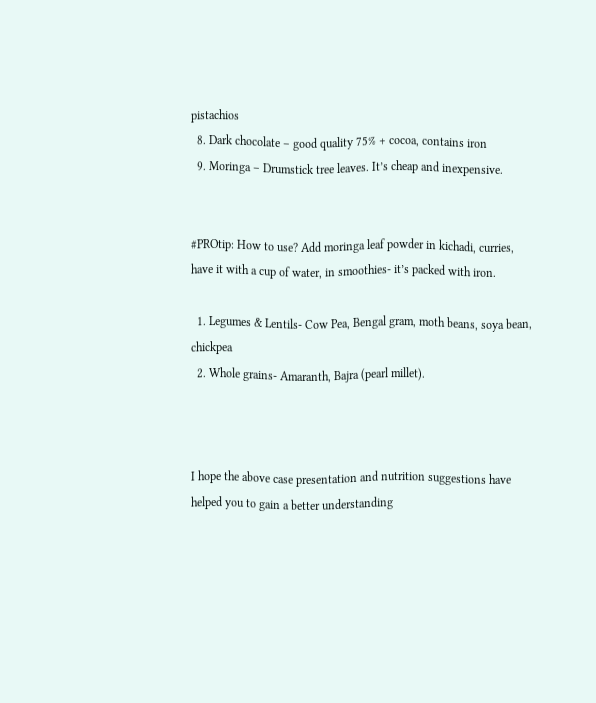pistachios
  8. Dark chocolate – good quality 75% + cocoa, contains iron
  9. Moringa – Drumstick tree leaves. It’s cheap and inexpensive.


#PROtip: How to use? Add moringa leaf powder in kichadi, curries, have it with a cup of water, in smoothies- it’s packed with iron.

  1. Legumes & Lentils- Cow Pea, Bengal gram, moth beans, soya bean, chickpea
  2. Whole grains- Amaranth, Bajra (pearl millet).



I hope the above case presentation and nutrition suggestions have helped you to gain a better understanding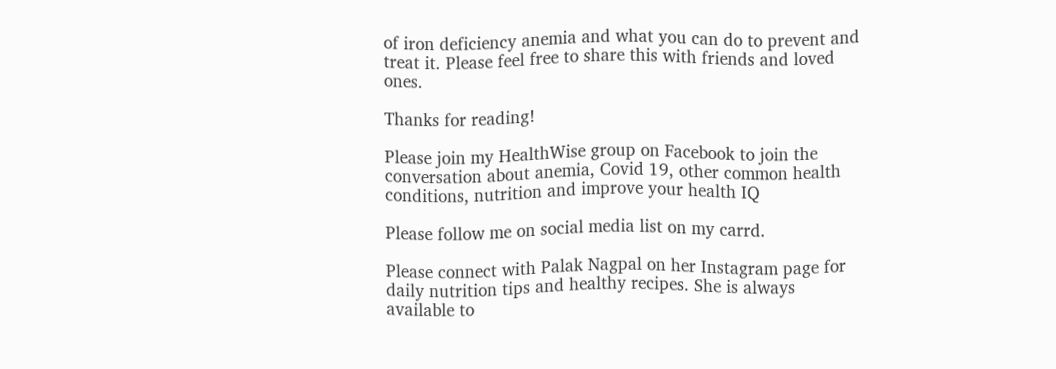of iron deficiency anemia and what you can do to prevent and treat it. Please feel free to share this with friends and loved ones.

Thanks for reading!

Please join my HealthWise group on Facebook to join the conversation about anemia, Covid 19, other common health conditions, nutrition and improve your health IQ

Please follow me on social media list on my carrd.

Please connect with Palak Nagpal on her Instagram page for daily nutrition tips and healthy recipes. She is always available to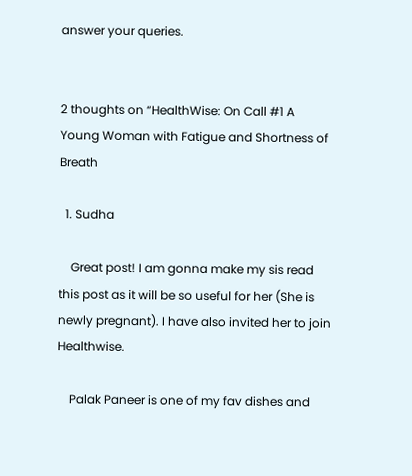answer your queries.


2 thoughts on “HealthWise: On Call #1 A Young Woman with Fatigue and Shortness of Breath

  1. Sudha

    Great post! I am gonna make my sis read this post as it will be so useful for her (She is newly pregnant). I have also invited her to join Healthwise.

    Palak Paneer is one of my fav dishes and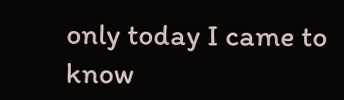only today I came to know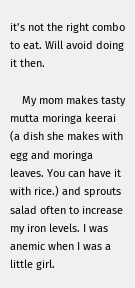it’s not the right combo to eat. Will avoid doing it then.

    My mom makes tasty mutta moringa keerai (a dish she makes with egg and moringa leaves. You can have it with rice.) and sprouts salad often to increase my iron levels. I was anemic when I was a little girl.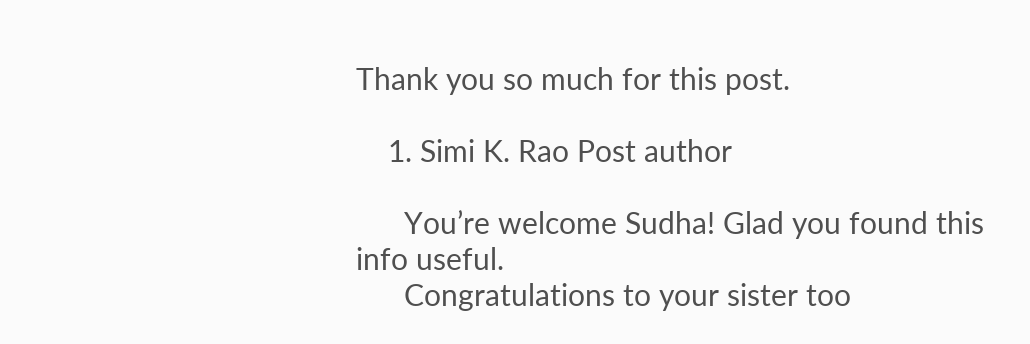Thank you so much for this post.

    1. Simi K. Rao Post author

      You’re welcome Sudha! Glad you found this info useful.
      Congratulations to your sister too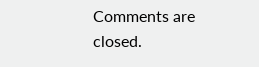Comments are closed.